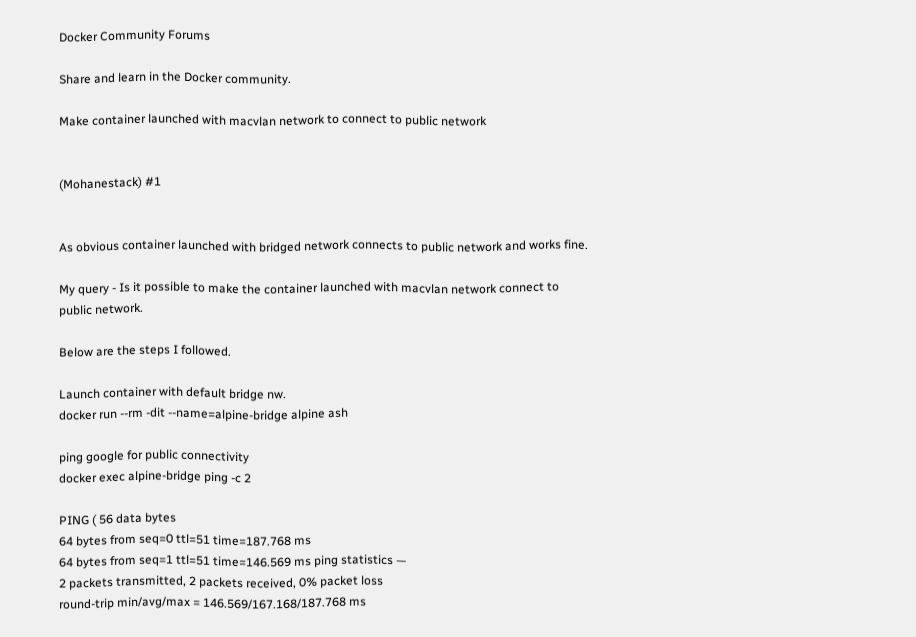Docker Community Forums

Share and learn in the Docker community.

Make container launched with macvlan network to connect to public network


(Mohanestack) #1


As obvious container launched with bridged network connects to public network and works fine.

My query - Is it possible to make the container launched with macvlan network connect to public network.

Below are the steps I followed.

Launch container with default bridge nw.
docker run --rm -dit --name=alpine-bridge alpine ash

ping google for public connectivity
docker exec alpine-bridge ping -c 2

PING ( 56 data bytes
64 bytes from seq=0 ttl=51 time=187.768 ms
64 bytes from seq=1 ttl=51 time=146.569 ms ping statistics —
2 packets transmitted, 2 packets received, 0% packet loss
round-trip min/avg/max = 146.569/167.168/187.768 ms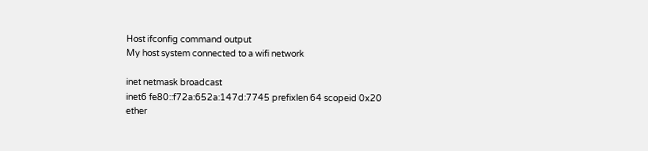Host ifconfig command output
My host system connected to a wifi network

inet netmask broadcast
inet6 fe80::f72a:652a:147d:7745 prefixlen 64 scopeid 0x20
ether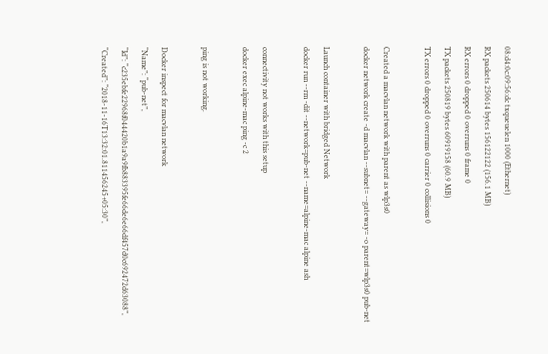08:d4:0c:09:56:dc txqueuelen 1000 (Ethernet)
RX packets 250614 bytes 156122122 (156.1 MB)
RX errors 0 dropped 0 overruns 0 frame 0
TX packets 250819 bytes 60919158 (60.9 MB)
TX errors 0 dropped 0 overruns 0 carrier 0 collisions 0

Created a macvlan network with parent as wlp3s0
docker network create -d macvlan --subnet= --gateway= -o parent=wlp3s0 pub-net

Launch container with bridged Network
docker run --rm -dit --network=pub-net --name=alpine-mac alpine ash

connectivity not works with this setup
docker exec alpine-mac ping -c 2

ping is not working.

Docker inspect for macvlan network
“Name”: “pub-net”,
“Id”: “c235ebfe22968f044420b1a9a9fb883395fe66de6e66df457d0c692472d63088”,
“Created”: “2018-11-16T13:32:01.811456245+05:30”,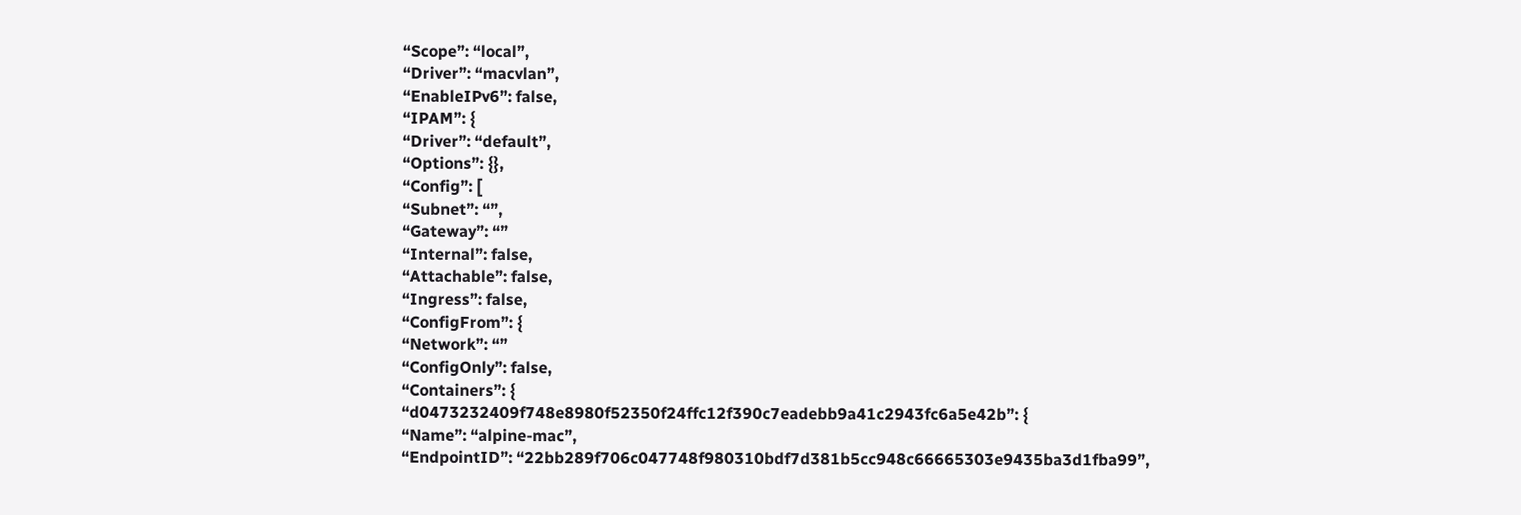“Scope”: “local”,
“Driver”: “macvlan”,
“EnableIPv6”: false,
“IPAM”: {
“Driver”: “default”,
“Options”: {},
“Config”: [
“Subnet”: “”,
“Gateway”: “”
“Internal”: false,
“Attachable”: false,
“Ingress”: false,
“ConfigFrom”: {
“Network”: “”
“ConfigOnly”: false,
“Containers”: {
“d0473232409f748e8980f52350f24ffc12f390c7eadebb9a41c2943fc6a5e42b”: {
“Name”: “alpine-mac”,
“EndpointID”: “22bb289f706c047748f980310bdf7d381b5cc948c66665303e9435ba3d1fba99”,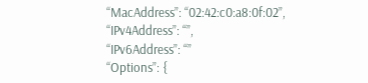“MacAddress”: “02:42:c0:a8:0f:02”,
“IPv4Address”: “”,
“IPv6Address”: “”
“Options”: {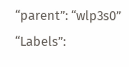“parent”: “wlp3s0”
“Labels”: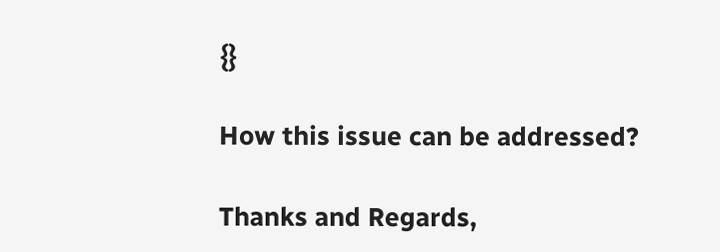{}

How this issue can be addressed?

Thanks and Regards,